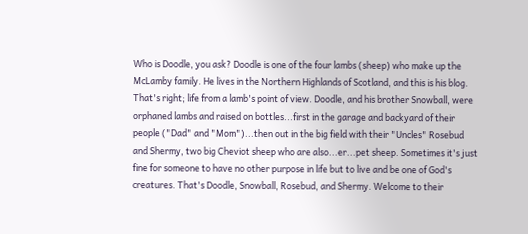Who is Doodle, you ask? Doodle is one of the four lambs (sheep) who make up the McLamby family. He lives in the Northern Highlands of Scotland, and this is his blog. That's right; life from a lamb's point of view. Doodle, and his brother Snowball, were orphaned lambs and raised on bottles...first in the garage and backyard of their people ("Dad" and "Mom")...then out in the big field with their "Uncles" Rosebud and Shermy, two big Cheviot sheep who are also...er...pet sheep. Sometimes it's just fine for someone to have no other purpose in life but to live and be one of God's creatures. That's Doodle, Snowball, Rosebud, and Shermy. Welcome to their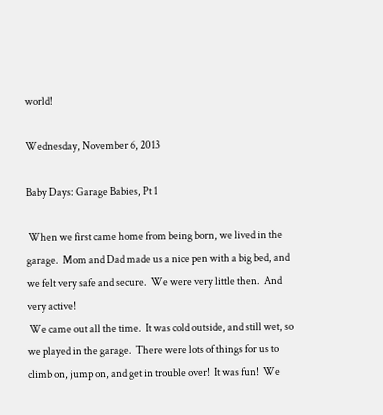world!

Wednesday, November 6, 2013

Baby Days: Garage Babies, Pt 1

 When we first came home from being born, we lived in the garage.  Mom and Dad made us a nice pen with a big bed, and we felt very safe and secure.  We were very little then.  And very active!
 We came out all the time.  It was cold outside, and still wet, so we played in the garage.  There were lots of things for us to climb on, jump on, and get in trouble over!  It was fun!  We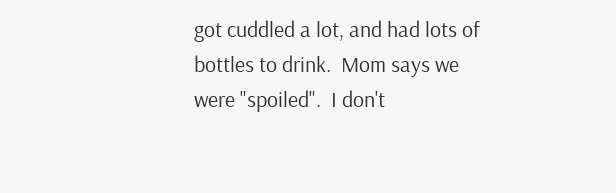got cuddled a lot, and had lots of bottles to drink.  Mom says we were "spoiled".  I don't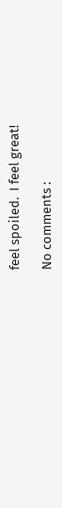feel spoiled.  I feel great!

No comments :